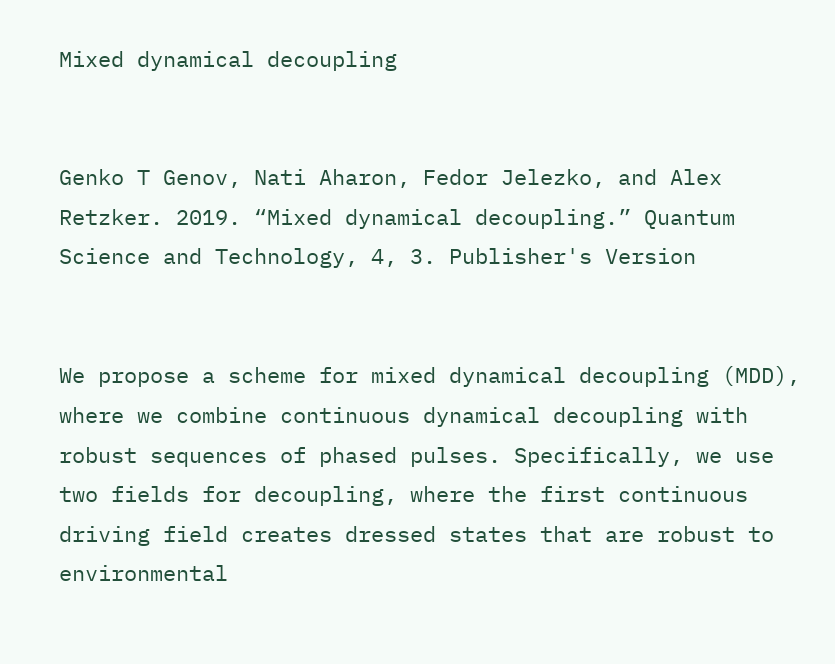Mixed dynamical decoupling


Genko T Genov, Nati Aharon, Fedor Jelezko, and Alex Retzker. 2019. “Mixed dynamical decoupling.” Quantum Science and Technology, 4, 3. Publisher's Version


We propose a scheme for mixed dynamical decoupling (MDD), where we combine continuous dynamical decoupling with robust sequences of phased pulses. Specifically, we use two fields for decoupling, where the first continuous driving field creates dressed states that are robust to environmental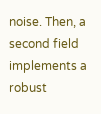noise. Then, a second field implements a robust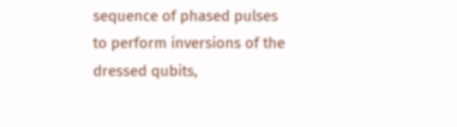sequence of phased pulses to perform inversions of the dressed qubits,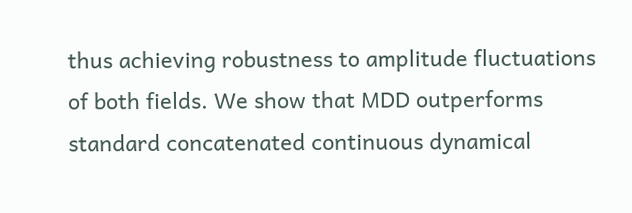thus achieving robustness to amplitude fluctuations of both fields. We show that MDD outperforms standard concatenated continuous dynamical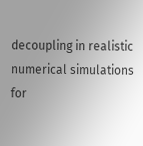decoupling in realistic numerical simulations for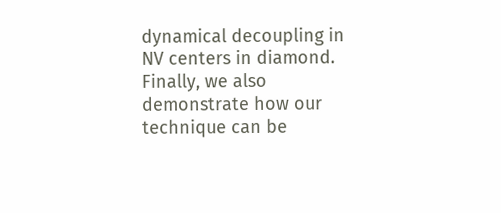dynamical decoupling in NV centers in diamond. Finally, we also demonstrate how our technique can be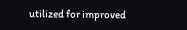utilized for improved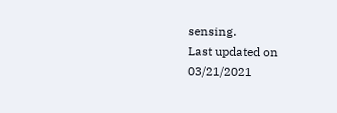sensing.
Last updated on 03/21/2021